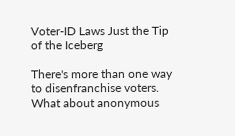Voter-ID Laws Just the Tip of the Iceberg

There's more than one way to disenfranchise voters. What about anonymous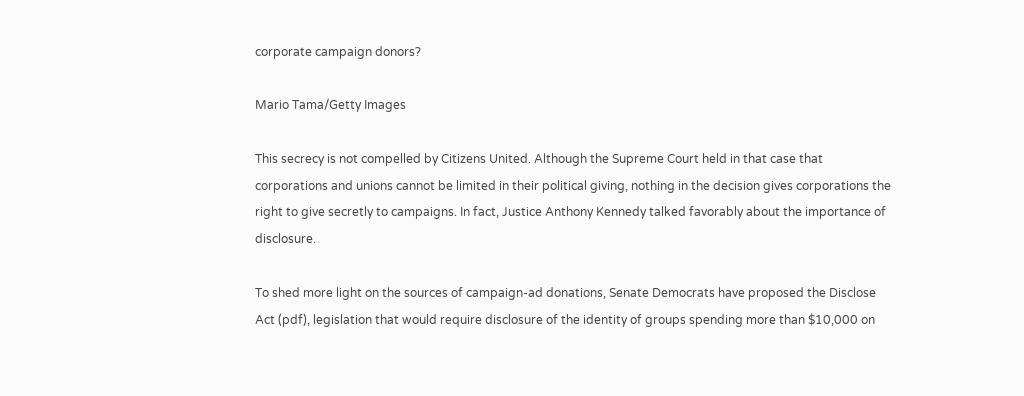corporate campaign donors?

Mario Tama/Getty Images

This secrecy is not compelled by Citizens United. Although the Supreme Court held in that case that corporations and unions cannot be limited in their political giving, nothing in the decision gives corporations the right to give secretly to campaigns. In fact, Justice Anthony Kennedy talked favorably about the importance of disclosure.

To shed more light on the sources of campaign-ad donations, Senate Democrats have proposed the Disclose Act (pdf), legislation that would require disclosure of the identity of groups spending more than $10,000 on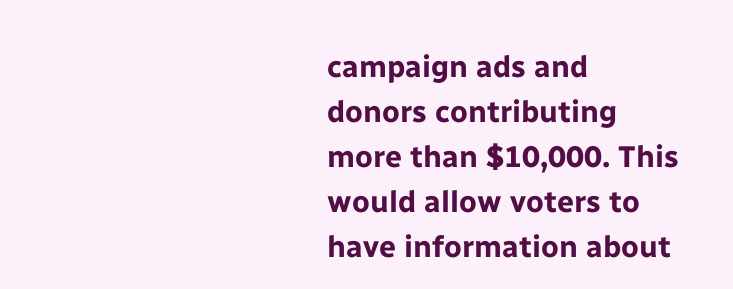campaign ads and donors contributing more than $10,000. This would allow voters to have information about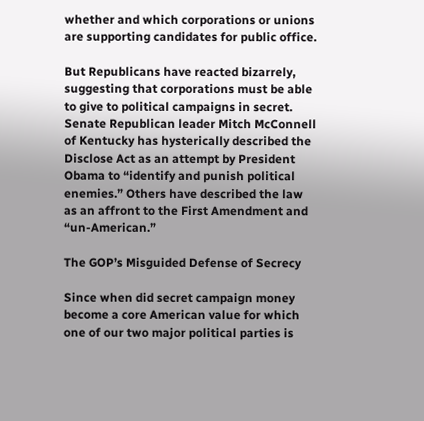whether and which corporations or unions are supporting candidates for public office.

But Republicans have reacted bizarrely, suggesting that corporations must be able to give to political campaigns in secret. Senate Republican leader Mitch McConnell of Kentucky has hysterically described the Disclose Act as an attempt by President Obama to “identify and punish political enemies.” Others have described the law as an affront to the First Amendment and “un-American.”

The GOP’s Misguided Defense of Secrecy

Since when did secret campaign money become a core American value for which one of our two major political parties is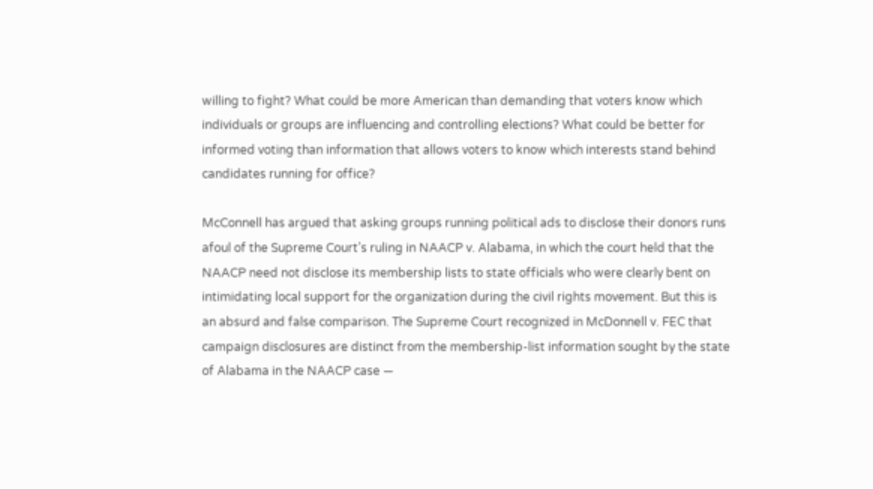willing to fight? What could be more American than demanding that voters know which individuals or groups are influencing and controlling elections? What could be better for informed voting than information that allows voters to know which interests stand behind candidates running for office?

McConnell has argued that asking groups running political ads to disclose their donors runs afoul of the Supreme Court’s ruling in NAACP v. Alabama, in which the court held that the NAACP need not disclose its membership lists to state officials who were clearly bent on intimidating local support for the organization during the civil rights movement. But this is an absurd and false comparison. The Supreme Court recognized in McDonnell v. FEC that campaign disclosures are distinct from the membership-list information sought by the state of Alabama in the NAACP case —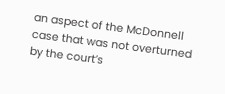an aspect of the McDonnell case that was not overturned by the court’s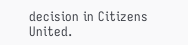decision in Citizens United.